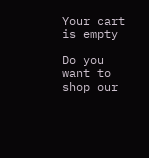Your cart is empty

Do you want to shop our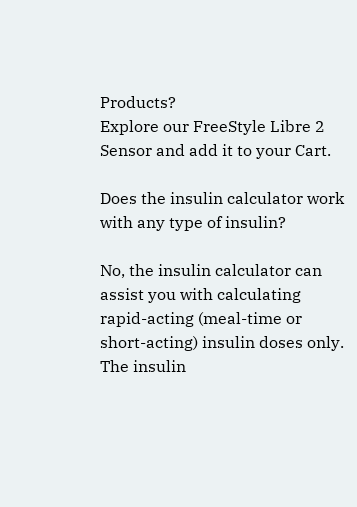Products?
Explore our FreeStyle Libre 2 Sensor and add it to your Cart.

Does the insulin calculator work with any type of insulin?

No, the insulin calculator can assist you with calculating rapid-acting (meal-time or short-acting) insulin doses only. The insulin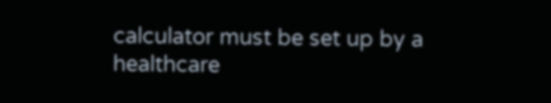calculator must be set up by a healthcare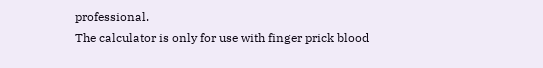professional.
The calculator is only for use with finger prick blood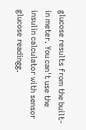glucose results from the built-in meter. You can't use the insulin calculator with sensor glucose readingg.